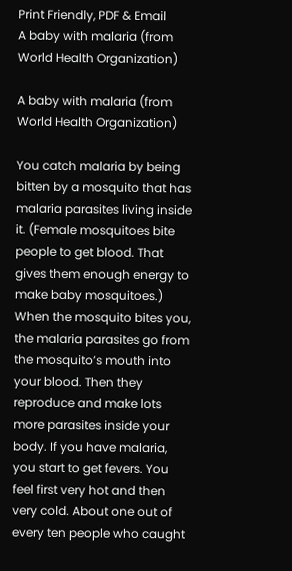Print Friendly, PDF & Email
A baby with malaria (from World Health Organization)

A baby with malaria (from World Health Organization)

You catch malaria by being bitten by a mosquito that has malaria parasites living inside it. (Female mosquitoes bite people to get blood. That gives them enough energy to make baby mosquitoes.) When the mosquito bites you, the malaria parasites go from the mosquito’s mouth into your blood. Then they reproduce and make lots more parasites inside your body. If you have malaria, you start to get fevers. You feel first very hot and then very cold. About one out of every ten people who caught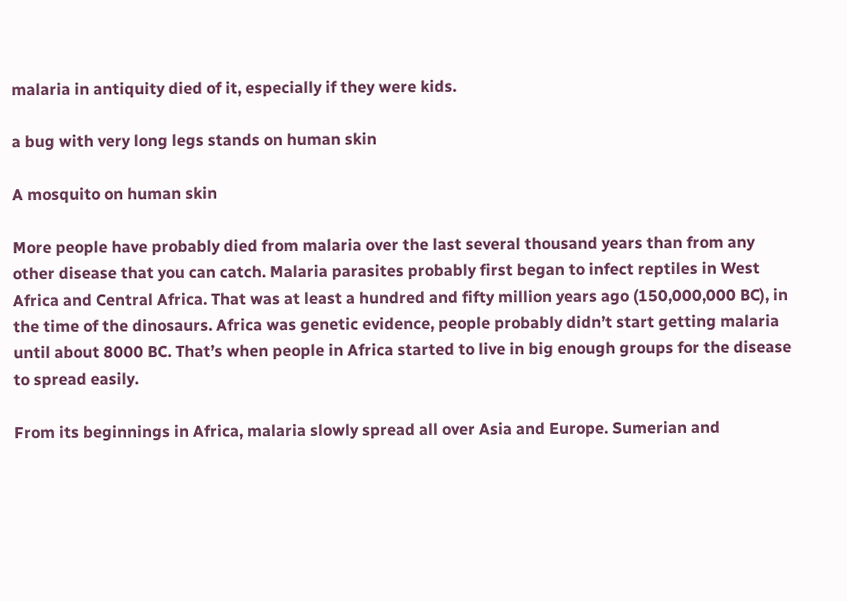malaria in antiquity died of it, especially if they were kids.

a bug with very long legs stands on human skin

A mosquito on human skin

More people have probably died from malaria over the last several thousand years than from any other disease that you can catch. Malaria parasites probably first began to infect reptiles in West Africa and Central Africa. That was at least a hundred and fifty million years ago (150,000,000 BC), in the time of the dinosaurs. Africa was genetic evidence, people probably didn’t start getting malaria until about 8000 BC. That’s when people in Africa started to live in big enough groups for the disease to spread easily.

From its beginnings in Africa, malaria slowly spread all over Asia and Europe. Sumerian and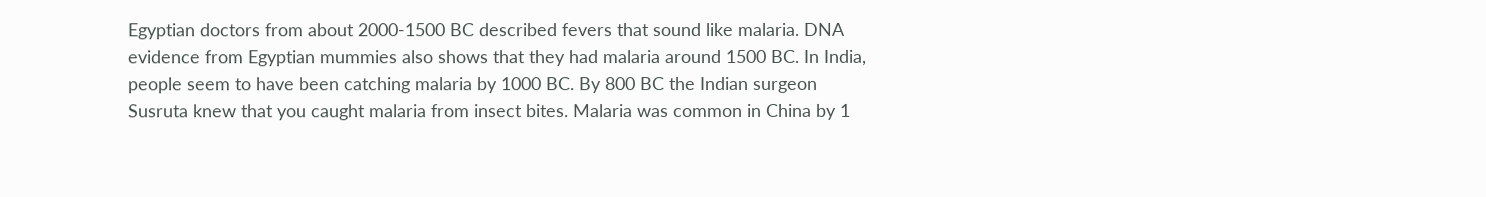Egyptian doctors from about 2000-1500 BC described fevers that sound like malaria. DNA evidence from Egyptian mummies also shows that they had malaria around 1500 BC. In India, people seem to have been catching malaria by 1000 BC. By 800 BC the Indian surgeon Susruta knew that you caught malaria from insect bites. Malaria was common in China by 1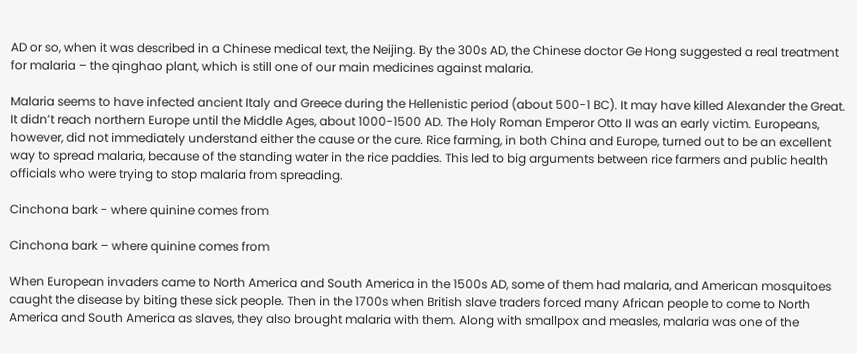AD or so, when it was described in a Chinese medical text, the Neijing. By the 300s AD, the Chinese doctor Ge Hong suggested a real treatment for malaria – the qinghao plant, which is still one of our main medicines against malaria.

Malaria seems to have infected ancient Italy and Greece during the Hellenistic period (about 500-1 BC). It may have killed Alexander the Great. It didn’t reach northern Europe until the Middle Ages, about 1000-1500 AD. The Holy Roman Emperor Otto II was an early victim. Europeans, however, did not immediately understand either the cause or the cure. Rice farming, in both China and Europe, turned out to be an excellent way to spread malaria, because of the standing water in the rice paddies. This led to big arguments between rice farmers and public health officials who were trying to stop malaria from spreading.

Cinchona bark - where quinine comes from

Cinchona bark – where quinine comes from

When European invaders came to North America and South America in the 1500s AD, some of them had malaria, and American mosquitoes caught the disease by biting these sick people. Then in the 1700s when British slave traders forced many African people to come to North America and South America as slaves, they also brought malaria with them. Along with smallpox and measles, malaria was one of the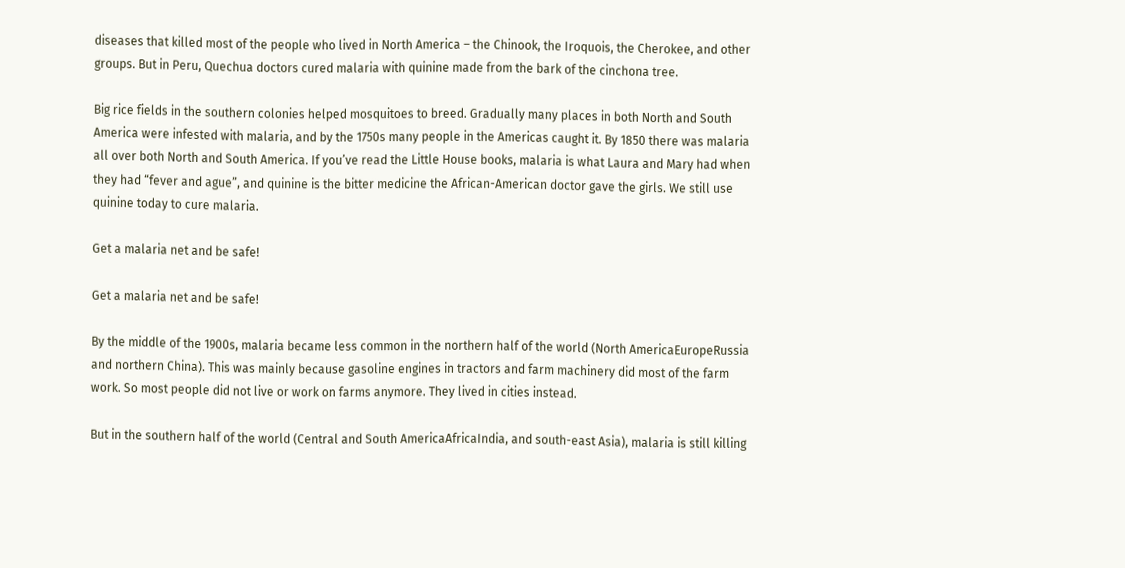diseases that killed most of the people who lived in North America – the Chinook, the Iroquois, the Cherokee, and other groups. But in Peru, Quechua doctors cured malaria with quinine made from the bark of the cinchona tree.

Big rice fields in the southern colonies helped mosquitoes to breed. Gradually many places in both North and South America were infested with malaria, and by the 1750s many people in the Americas caught it. By 1850 there was malaria all over both North and South America. If you’ve read the Little House books, malaria is what Laura and Mary had when they had “fever and ague”, and quinine is the bitter medicine the African-American doctor gave the girls. We still use quinine today to cure malaria.

Get a malaria net and be safe!

Get a malaria net and be safe!

By the middle of the 1900s, malaria became less common in the northern half of the world (North AmericaEuropeRussia and northern China). This was mainly because gasoline engines in tractors and farm machinery did most of the farm work. So most people did not live or work on farms anymore. They lived in cities instead.

But in the southern half of the world (Central and South AmericaAfricaIndia, and south-east Asia), malaria is still killing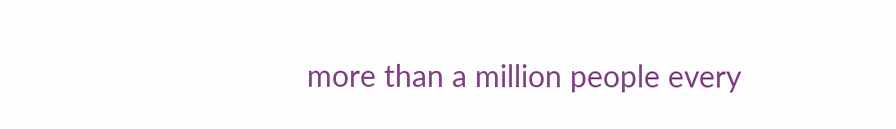more than a million people every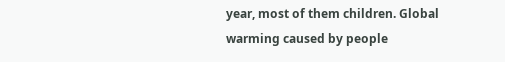year, most of them children. Global warming caused by people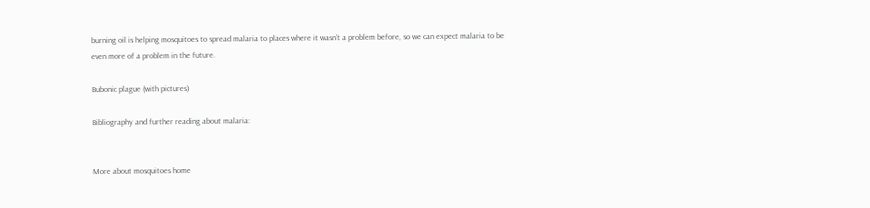burning oil is helping mosquitoes to spread malaria to places where it wasn’t a problem before, so we can expect malaria to be even more of a problem in the future.

Bubonic plague (with pictures)

Bibliography and further reading about malaria:


More about mosquitoes home